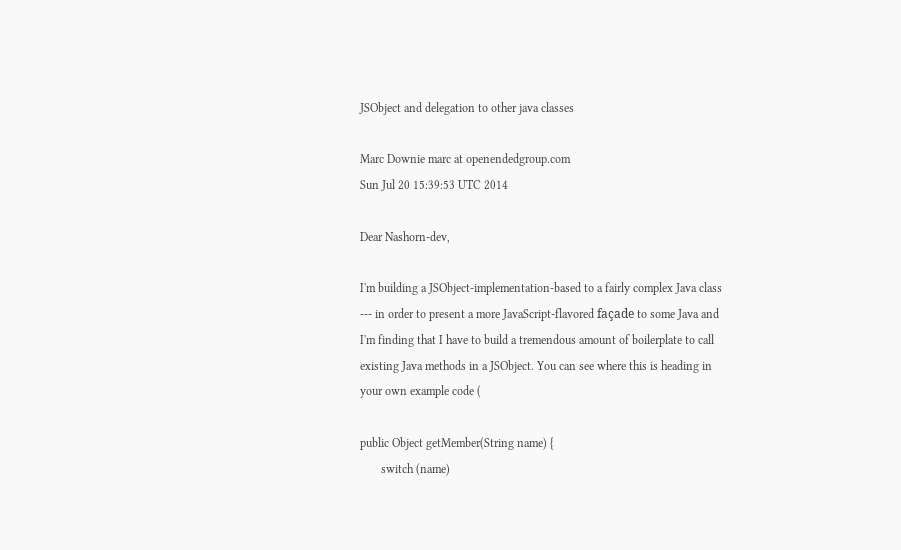JSObject and delegation to other java classes

Marc Downie marc at openendedgroup.com
Sun Jul 20 15:39:53 UTC 2014

Dear Nashorn-dev,

I'm building a JSObject-implementation-based to a fairly complex Java class
--- in order to present a more JavaScript-flavored façade to some Java and
I'm finding that I have to build a tremendous amount of boilerplate to call
existing Java methods in a JSObject. You can see where this is heading in
your own example code (

public Object getMember(String name) {
       switch (name)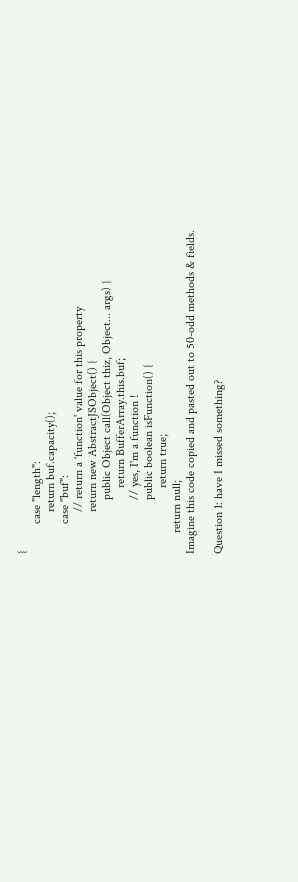{
          case "length":
              return buf.capacity();
          case "buf":
              // return a 'function' value for this property
              return new AbstractJSObject() {
                  public Object call(Object thiz, Object... args) {
                      return BufferArray.this.buf;
                  // yes, I'm a function !
                  public boolean isFunction() {
                      return true;
       return null;
Imagine this code copied and pasted out to 50-odd methods & fields.

Question 1: have I missed something?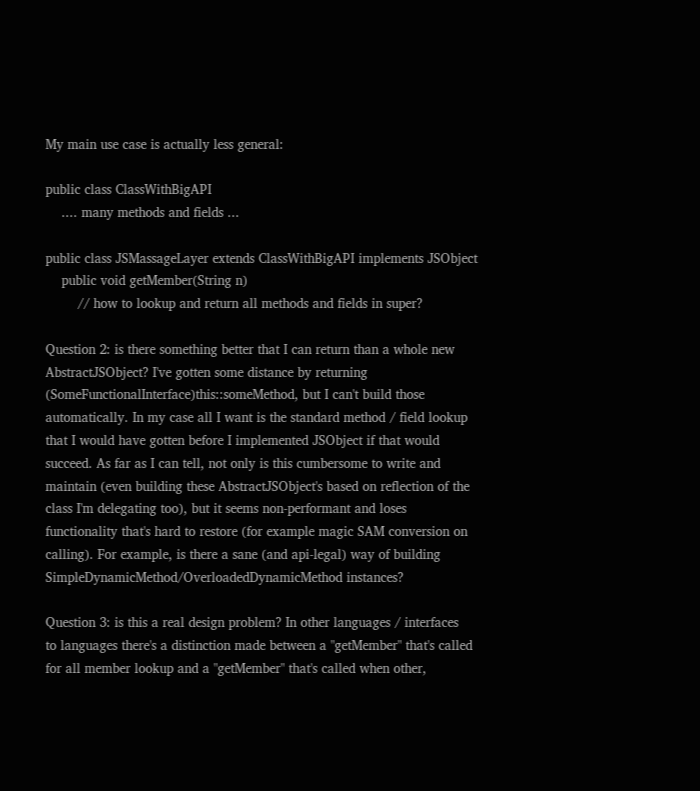My main use case is actually less general:

public class ClassWithBigAPI
    .... many methods and fields ...

public class JSMassageLayer extends ClassWithBigAPI implements JSObject
    public void getMember(String n)
        // how to lookup and return all methods and fields in super?

Question 2: is there something better that I can return than a whole new
AbstractJSObject? I've gotten some distance by returning
(SomeFunctionalInterface)this::someMethod, but I can't build those
automatically. In my case all I want is the standard method / field lookup
that I would have gotten before I implemented JSObject if that would
succeed. As far as I can tell, not only is this cumbersome to write and
maintain (even building these AbstractJSObject's based on reflection of the
class I'm delegating too), but it seems non-performant and loses
functionality that's hard to restore (for example magic SAM conversion on
calling). For example, is there a sane (and api-legal) way of building
SimpleDynamicMethod/OverloadedDynamicMethod instances?

Question 3: is this a real design problem? In other languages / interfaces
to languages there's a distinction made between a "getMember" that's called
for all member lookup and a "getMember" that's called when other,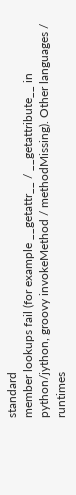standard
member lookups fail (for example __getattr__ / __getattribute__ in
python/jython, groovy invokeMethod / methodMissing). Other languages /
runtimes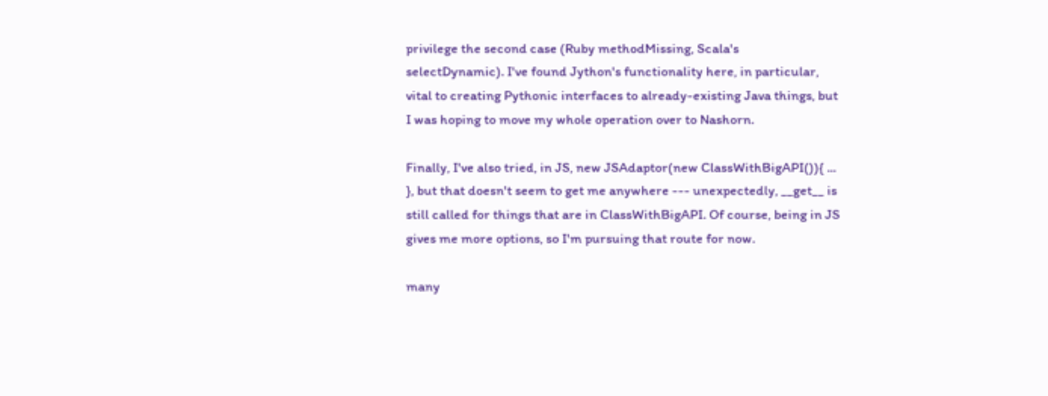privilege the second case (Ruby methodMissing, Scala's
selectDynamic). I've found Jython's functionality here, in particular,
vital to creating Pythonic interfaces to already-existing Java things, but
I was hoping to move my whole operation over to Nashorn.

Finally, I've also tried, in JS, new JSAdaptor(new ClassWithBigAPI()){ ...
}, but that doesn't seem to get me anywhere --- unexpectedly, __get__ is
still called for things that are in ClassWithBigAPI. Of course, being in JS
gives me more options, so I'm pursuing that route for now.

many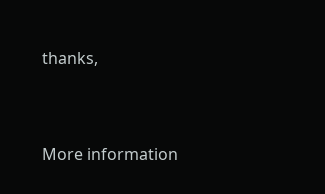thanks,


More information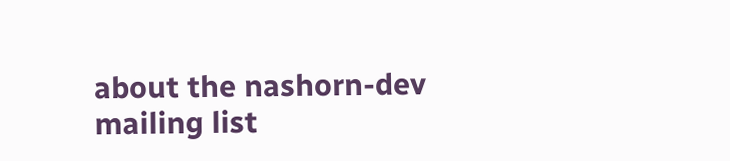about the nashorn-dev mailing list